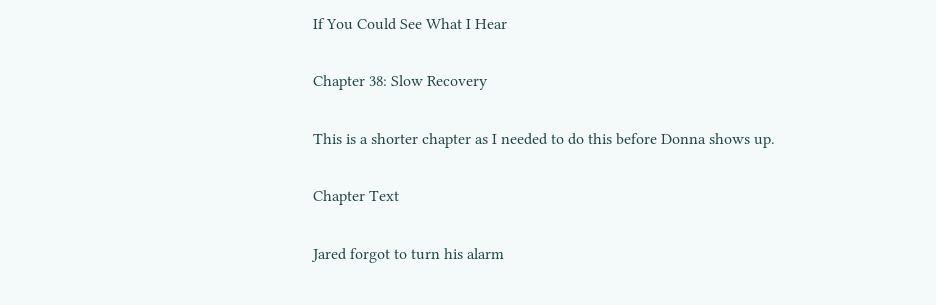If You Could See What I Hear

Chapter 38: Slow Recovery

This is a shorter chapter as I needed to do this before Donna shows up.

Chapter Text

Jared forgot to turn his alarm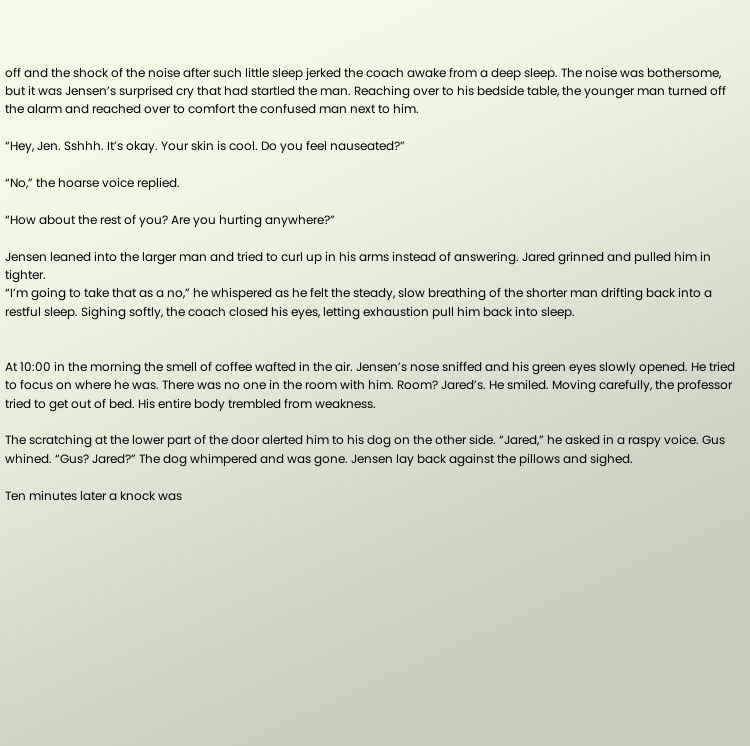off and the shock of the noise after such little sleep jerked the coach awake from a deep sleep. The noise was bothersome, but it was Jensen’s surprised cry that had startled the man. Reaching over to his bedside table, the younger man turned off the alarm and reached over to comfort the confused man next to him.

“Hey, Jen. Sshhh. It’s okay. Your skin is cool. Do you feel nauseated?”

“No,” the hoarse voice replied.

“How about the rest of you? Are you hurting anywhere?”

Jensen leaned into the larger man and tried to curl up in his arms instead of answering. Jared grinned and pulled him in tighter.
“I’m going to take that as a no,” he whispered as he felt the steady, slow breathing of the shorter man drifting back into a restful sleep. Sighing softly, the coach closed his eyes, letting exhaustion pull him back into sleep.


At 10:00 in the morning the smell of coffee wafted in the air. Jensen’s nose sniffed and his green eyes slowly opened. He tried to focus on where he was. There was no one in the room with him. Room? Jared’s. He smiled. Moving carefully, the professor tried to get out of bed. His entire body trembled from weakness.

The scratching at the lower part of the door alerted him to his dog on the other side. “Jared,” he asked in a raspy voice. Gus whined. “Gus? Jared?” The dog whimpered and was gone. Jensen lay back against the pillows and sighed.

Ten minutes later a knock was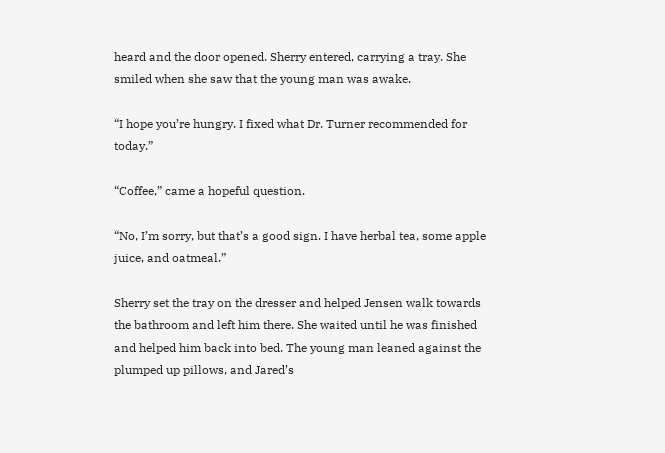heard and the door opened. Sherry entered, carrying a tray. She smiled when she saw that the young man was awake.

“I hope you’re hungry. I fixed what Dr. Turner recommended for today.”

“Coffee,” came a hopeful question.

“No, I’m sorry, but that’s a good sign. I have herbal tea, some apple juice, and oatmeal.”

Sherry set the tray on the dresser and helped Jensen walk towards the bathroom and left him there. She waited until he was finished and helped him back into bed. The young man leaned against the plumped up pillows, and Jared’s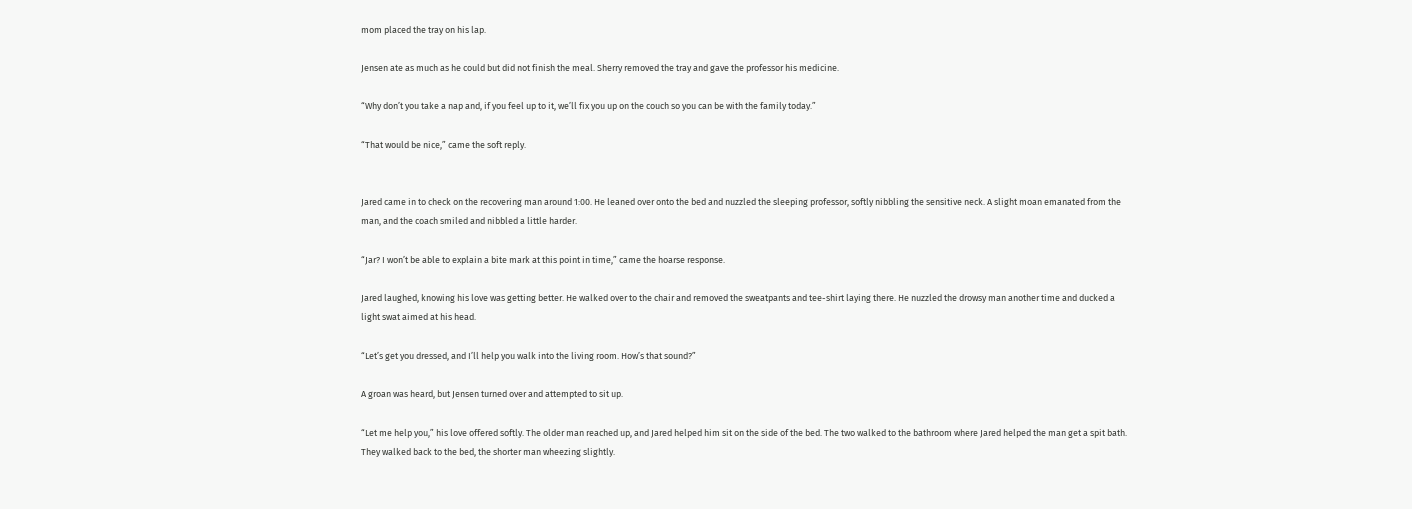mom placed the tray on his lap.

Jensen ate as much as he could but did not finish the meal. Sherry removed the tray and gave the professor his medicine.

“Why don’t you take a nap and, if you feel up to it, we’ll fix you up on the couch so you can be with the family today.”

“That would be nice,” came the soft reply.


Jared came in to check on the recovering man around 1:00. He leaned over onto the bed and nuzzled the sleeping professor, softly nibbling the sensitive neck. A slight moan emanated from the man, and the coach smiled and nibbled a little harder.

“Jar? I won’t be able to explain a bite mark at this point in time,” came the hoarse response.

Jared laughed, knowing his love was getting better. He walked over to the chair and removed the sweatpants and tee-shirt laying there. He nuzzled the drowsy man another time and ducked a light swat aimed at his head.

“Let’s get you dressed, and I’ll help you walk into the living room. How’s that sound?”

A groan was heard, but Jensen turned over and attempted to sit up.

“Let me help you,” his love offered softly. The older man reached up, and Jared helped him sit on the side of the bed. The two walked to the bathroom where Jared helped the man get a spit bath. They walked back to the bed, the shorter man wheezing slightly.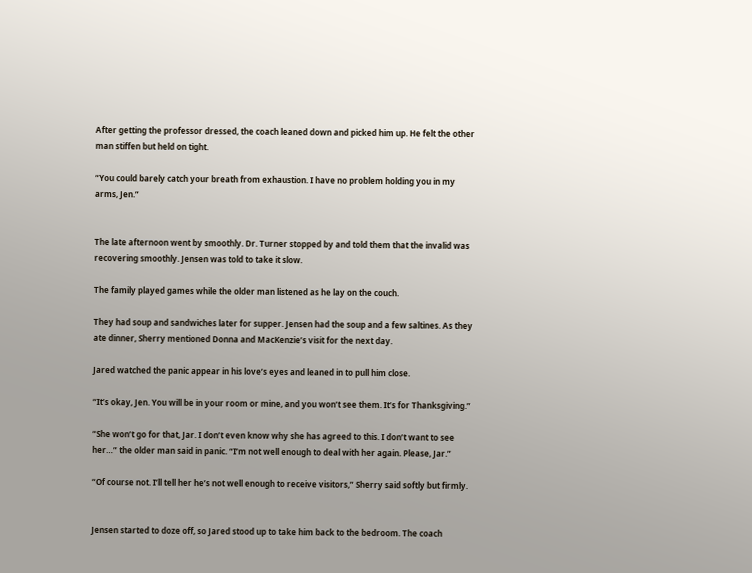After getting the professor dressed, the coach leaned down and picked him up. He felt the other man stiffen but held on tight.

“You could barely catch your breath from exhaustion. I have no problem holding you in my arms, Jen.”


The late afternoon went by smoothly. Dr. Turner stopped by and told them that the invalid was recovering smoothly. Jensen was told to take it slow.

The family played games while the older man listened as he lay on the couch.

They had soup and sandwiches later for supper. Jensen had the soup and a few saltines. As they ate dinner, Sherry mentioned Donna and MacKenzie’s visit for the next day.

Jared watched the panic appear in his love’s eyes and leaned in to pull him close.

“It’s okay, Jen. You will be in your room or mine, and you won’t see them. It’s for Thanksgiving.”

“She won’t go for that, Jar. I don’t even know why she has agreed to this. I don’t want to see her…” the older man said in panic. “I’m not well enough to deal with her again. Please, Jar.”

“Of course not. I’ll tell her he’s not well enough to receive visitors,” Sherry said softly but firmly.


Jensen started to doze off, so Jared stood up to take him back to the bedroom. The coach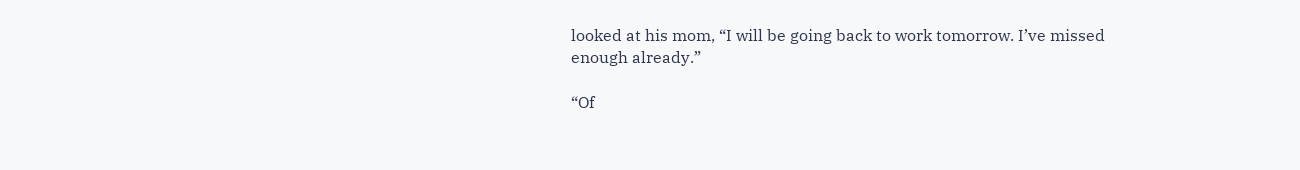looked at his mom, “I will be going back to work tomorrow. I’ve missed enough already.”

“Of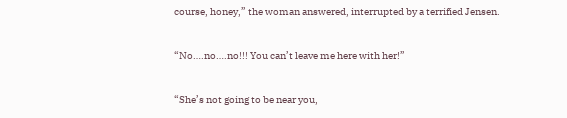course, honey,” the woman answered, interrupted by a terrified Jensen.

“No….no….no!!! You can’t leave me here with her!”

“She’s not going to be near you,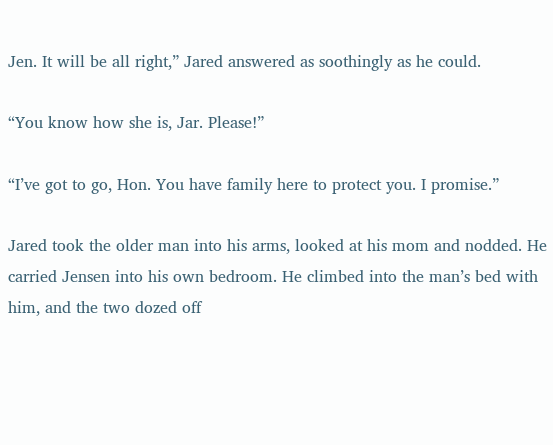Jen. It will be all right,” Jared answered as soothingly as he could.

“You know how she is, Jar. Please!”

“I’ve got to go, Hon. You have family here to protect you. I promise.”

Jared took the older man into his arms, looked at his mom and nodded. He carried Jensen into his own bedroom. He climbed into the man’s bed with him, and the two dozed off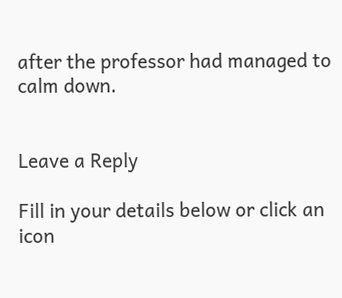after the professor had managed to calm down.


Leave a Reply

Fill in your details below or click an icon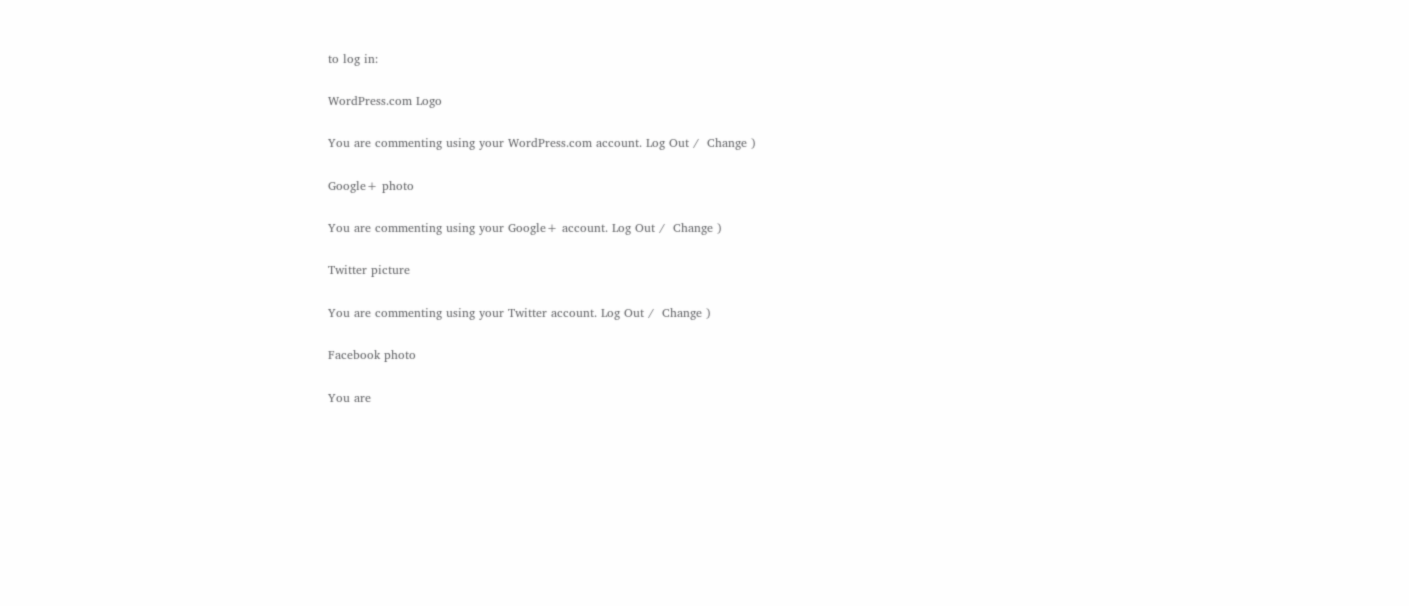to log in:

WordPress.com Logo

You are commenting using your WordPress.com account. Log Out /  Change )

Google+ photo

You are commenting using your Google+ account. Log Out /  Change )

Twitter picture

You are commenting using your Twitter account. Log Out /  Change )

Facebook photo

You are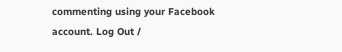commenting using your Facebook account. Log Out /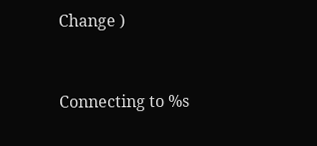Change )


Connecting to %s